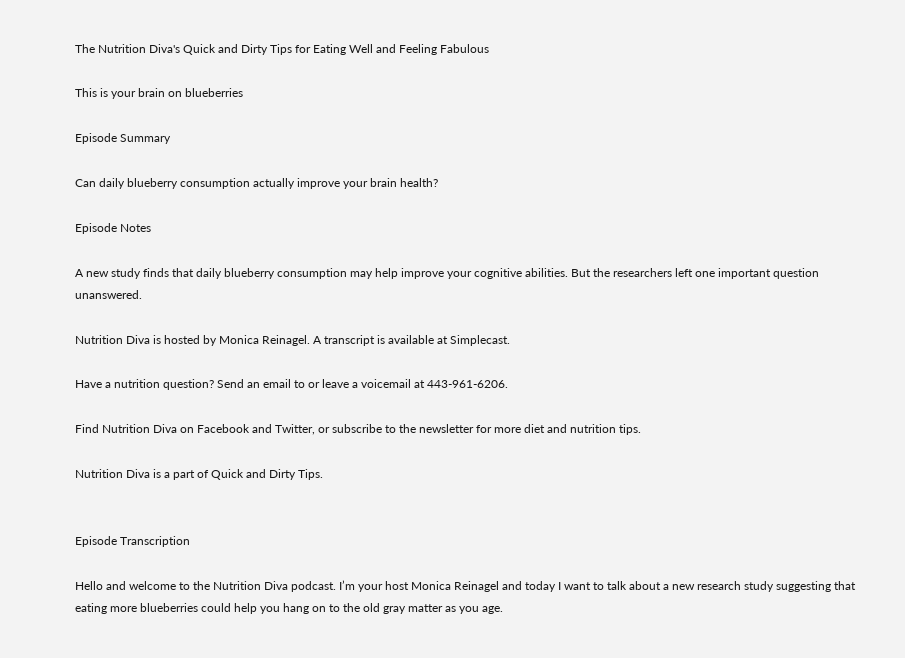The Nutrition Diva's Quick and Dirty Tips for Eating Well and Feeling Fabulous

This is your brain on blueberries

Episode Summary

Can daily blueberry consumption actually improve your brain health?

Episode Notes

A new study finds that daily blueberry consumption may help improve your cognitive abilities. But the researchers left one important question unanswered.

Nutrition Diva is hosted by Monica Reinagel. A transcript is available at Simplecast.

Have a nutrition question? Send an email to or leave a voicemail at 443-961-6206.

Find Nutrition Diva on Facebook and Twitter, or subscribe to the newsletter for more diet and nutrition tips.

Nutrition Diva is a part of Quick and Dirty Tips.


Episode Transcription

Hello and welcome to the Nutrition Diva podcast. I’m your host Monica Reinagel and today I want to talk about a new research study suggesting that eating more blueberries could help you hang on to the old gray matter as you age.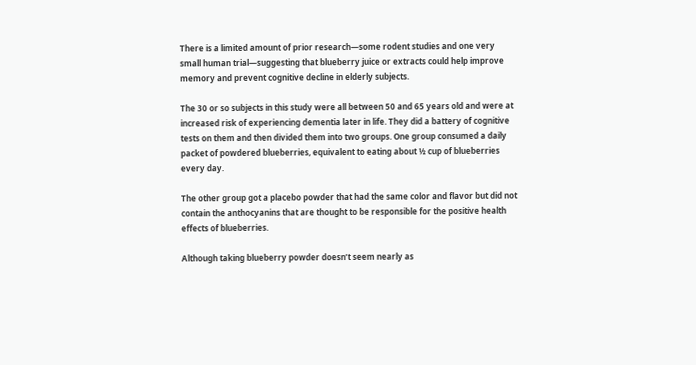There is a limited amount of prior research—some rodent studies and one very small human trial—suggesting that blueberry juice or extracts could help improve memory and prevent cognitive decline in elderly subjects.

The 30 or so subjects in this study were all between 50 and 65 years old and were at increased risk of experiencing dementia later in life. They did a battery of cognitive tests on them and then divided them into two groups. One group consumed a daily packet of powdered blueberries, equivalent to eating about ½ cup of blueberries every day.

The other group got a placebo powder that had the same color and flavor but did not contain the anthocyanins that are thought to be responsible for the positive health effects of blueberries.

Although taking blueberry powder doesn’t seem nearly as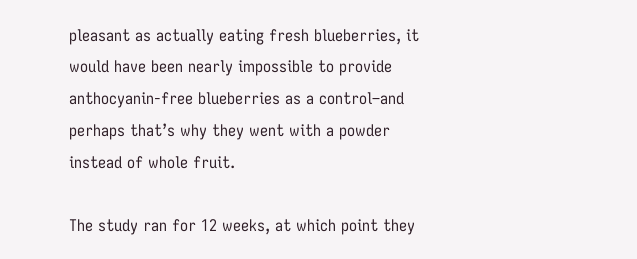pleasant as actually eating fresh blueberries, it would have been nearly impossible to provide anthocyanin-free blueberries as a control–and perhaps that’s why they went with a powder instead of whole fruit.

The study ran for 12 weeks, at which point they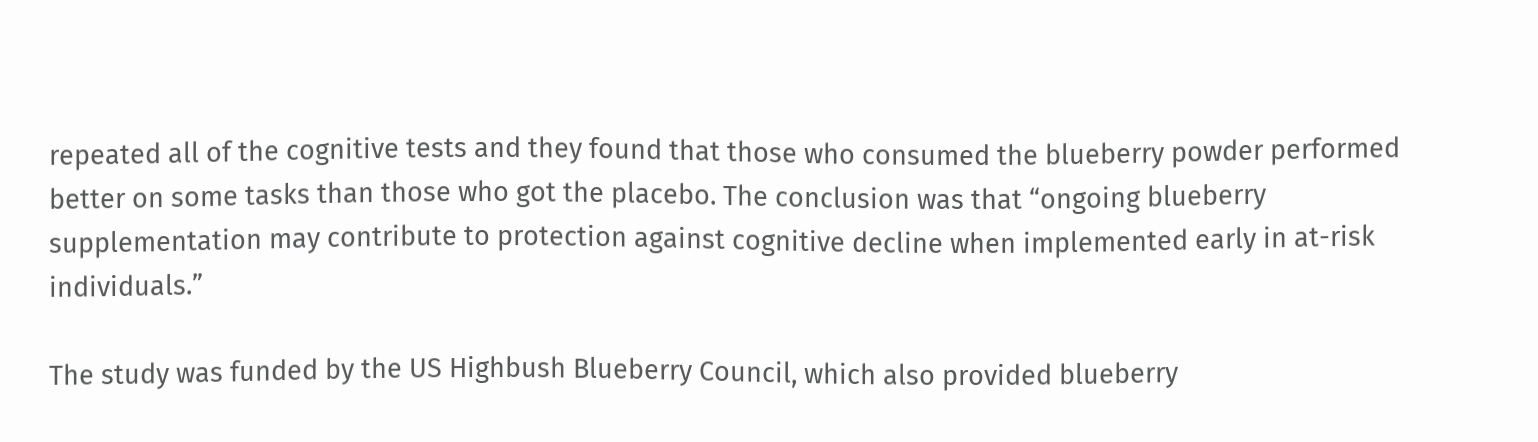repeated all of the cognitive tests and they found that those who consumed the blueberry powder performed better on some tasks than those who got the placebo. The conclusion was that “ongoing blueberry supplementation may contribute to protection against cognitive decline when implemented early in at-risk individuals.”

The study was funded by the US Highbush Blueberry Council, which also provided blueberry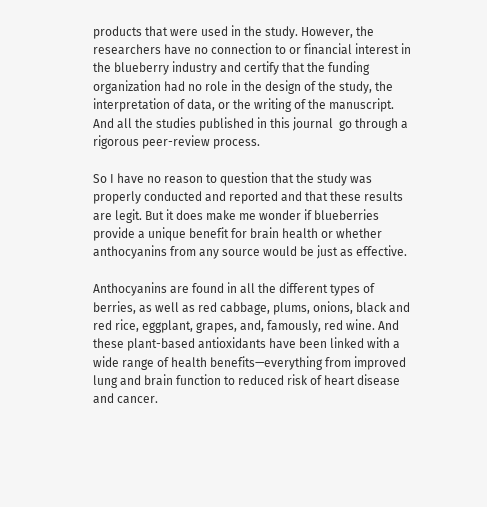products that were used in the study. However, the researchers have no connection to or financial interest in the blueberry industry and certify that the funding organization had no role in the design of the study, the interpretation of data, or the writing of the manuscript. And all the studies published in this journal  go through a rigorous peer-review process.

So I have no reason to question that the study was properly conducted and reported and that these results are legit. But it does make me wonder if blueberries provide a unique benefit for brain health or whether anthocyanins from any source would be just as effective.

Anthocyanins are found in all the different types of berries, as well as red cabbage, plums, onions, black and red rice, eggplant, grapes, and, famously, red wine. And these plant-based antioxidants have been linked with a wide range of health benefits—everything from improved lung and brain function to reduced risk of heart disease and cancer.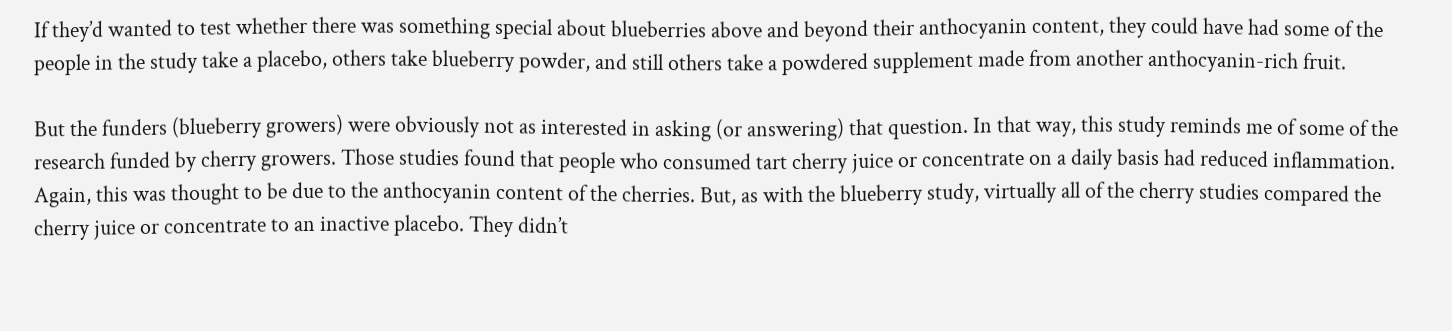If they’d wanted to test whether there was something special about blueberries above and beyond their anthocyanin content, they could have had some of the people in the study take a placebo, others take blueberry powder, and still others take a powdered supplement made from another anthocyanin-rich fruit.

But the funders (blueberry growers) were obviously not as interested in asking (or answering) that question. In that way, this study reminds me of some of the research funded by cherry growers. Those studies found that people who consumed tart cherry juice or concentrate on a daily basis had reduced inflammation. Again, this was thought to be due to the anthocyanin content of the cherries. But, as with the blueberry study, virtually all of the cherry studies compared the cherry juice or concentrate to an inactive placebo. They didn’t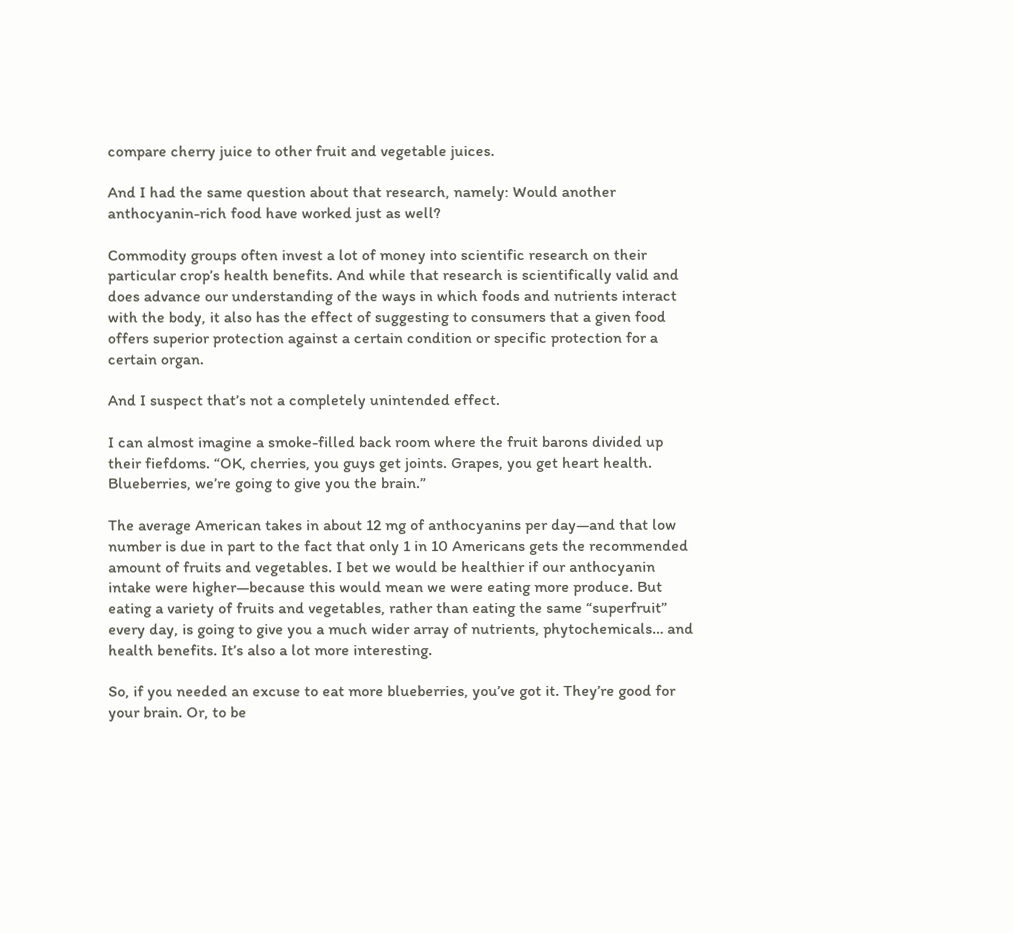compare cherry juice to other fruit and vegetable juices.

And I had the same question about that research, namely: Would another anthocyanin-rich food have worked just as well?

Commodity groups often invest a lot of money into scientific research on their particular crop’s health benefits. And while that research is scientifically valid and does advance our understanding of the ways in which foods and nutrients interact with the body, it also has the effect of suggesting to consumers that a given food offers superior protection against a certain condition or specific protection for a certain organ.

And I suspect that’s not a completely unintended effect.

I can almost imagine a smoke-filled back room where the fruit barons divided up their fiefdoms. “OK, cherries, you guys get joints. Grapes, you get heart health. Blueberries, we’re going to give you the brain.”

The average American takes in about 12 mg of anthocyanins per day—and that low number is due in part to the fact that only 1 in 10 Americans gets the recommended amount of fruits and vegetables. I bet we would be healthier if our anthocyanin intake were higher—because this would mean we were eating more produce. But eating a variety of fruits and vegetables, rather than eating the same “superfruit” every day, is going to give you a much wider array of nutrients, phytochemicals… and health benefits. It’s also a lot more interesting.

So, if you needed an excuse to eat more blueberries, you’ve got it. They’re good for your brain. Or, to be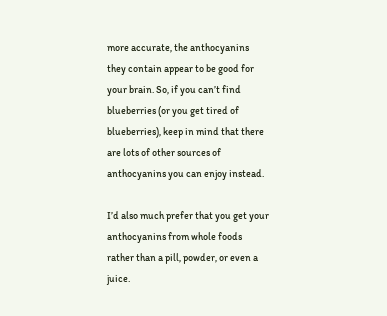more accurate, the anthocyanins they contain appear to be good for your brain. So, if you can’t find blueberries (or you get tired of blueberries), keep in mind that there are lots of other sources of anthocyanins you can enjoy instead.

I’d also much prefer that you get your anthocyanins from whole foods rather than a pill, powder, or even a juice.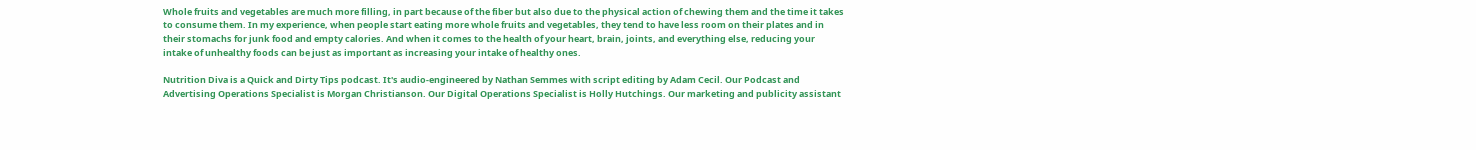Whole fruits and vegetables are much more filling, in part because of the fiber but also due to the physical action of chewing them and the time it takes to consume them. In my experience, when people start eating more whole fruits and vegetables, they tend to have less room on their plates and in their stomachs for junk food and empty calories. And when it comes to the health of your heart, brain, joints, and everything else, reducing your intake of unhealthy foods can be just as important as increasing your intake of healthy ones.

Nutrition Diva is a Quick and Dirty Tips podcast. It's audio-engineered by Nathan Semmes with script editing by Adam Cecil. Our Podcast and Advertising Operations Specialist is Morgan Christianson. Our Digital Operations Specialist is Holly Hutchings. Our marketing and publicity assistant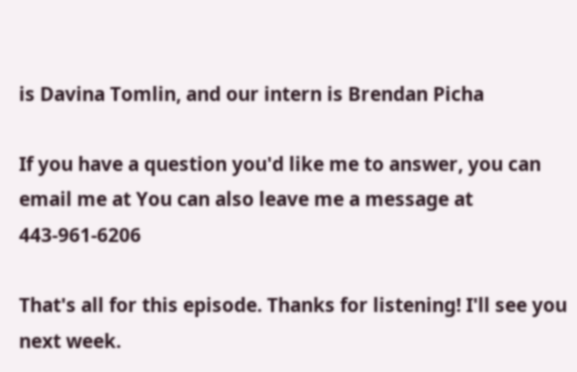is Davina Tomlin, and our intern is Brendan Picha

If you have a question you'd like me to answer, you can email me at You can also leave me a message at 443-961-6206

That's all for this episode. Thanks for listening! I'll see you next week.